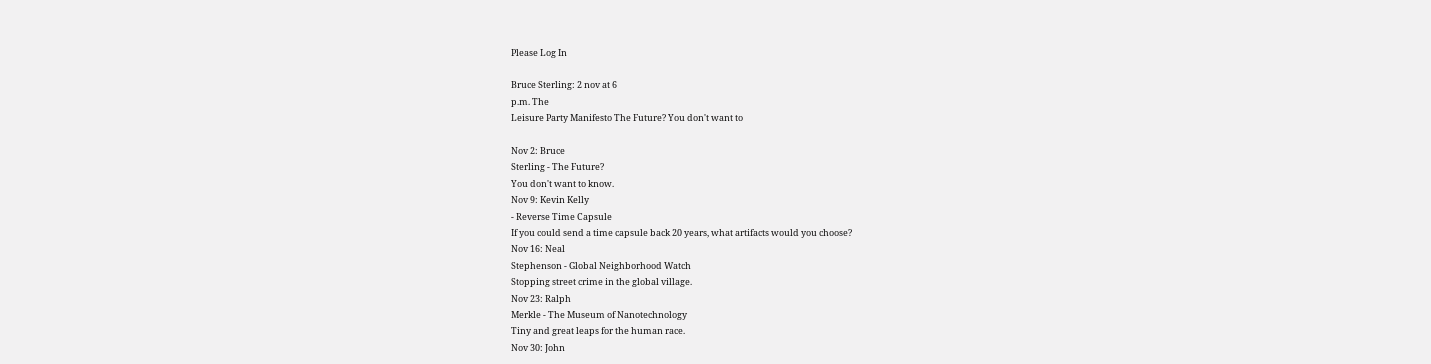Please Log In

Bruce Sterling: 2 nov at 6
p.m. The
Leisure Party Manifesto The Future? You don't want to

Nov 2: Bruce
Sterling - The Future?
You don't want to know.
Nov 9: Kevin Kelly
- Reverse Time Capsule
If you could send a time capsule back 20 years, what artifacts would you choose?
Nov 16: Neal
Stephenson - Global Neighborhood Watch
Stopping street crime in the global village.
Nov 23: Ralph
Merkle - The Museum of Nanotechnology
Tiny and great leaps for the human race.
Nov 30: John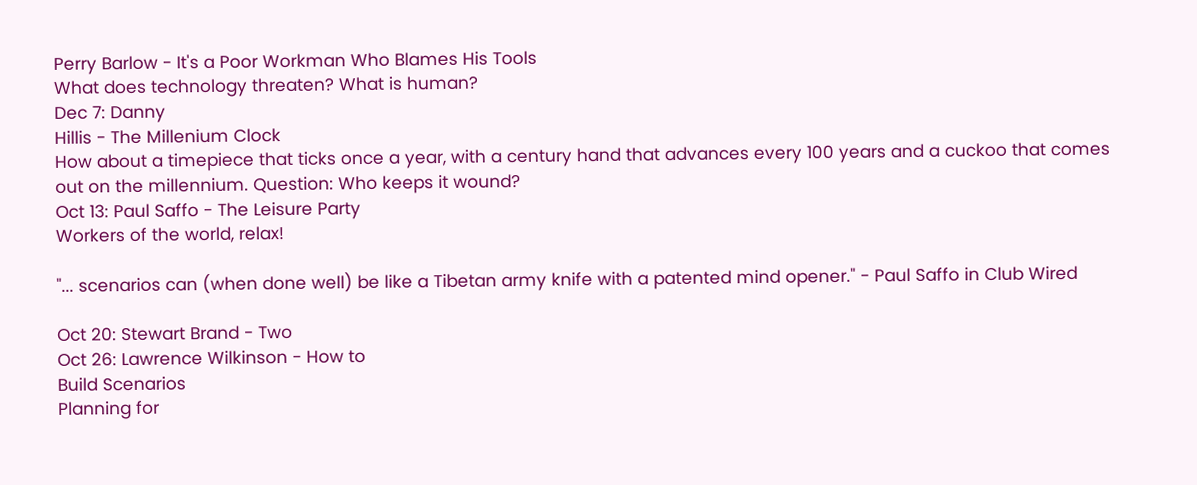Perry Barlow - It's a Poor Workman Who Blames His Tools
What does technology threaten? What is human?
Dec 7: Danny
Hillis - The Millenium Clock
How about a timepiece that ticks once a year, with a century hand that advances every 100 years and a cuckoo that comes out on the millennium. Question: Who keeps it wound?
Oct 13: Paul Saffo - The Leisure Party
Workers of the world, relax!

"... scenarios can (when done well) be like a Tibetan army knife with a patented mind opener." - Paul Saffo in Club Wired

Oct 20: Stewart Brand - Two
Oct 26: Lawrence Wilkinson - How to
Build Scenarios
Planning for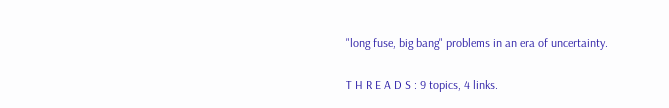"long fuse, big bang" problems in an era of uncertainty.

T H R E A D S : 9 topics, 4 links.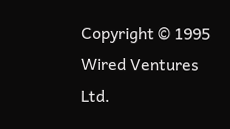Copyright © 1995 Wired Ventures Ltd.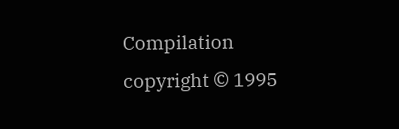Compilation copyright © 1995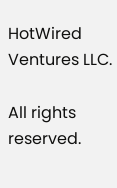HotWired Ventures LLC.

All rights reserved.